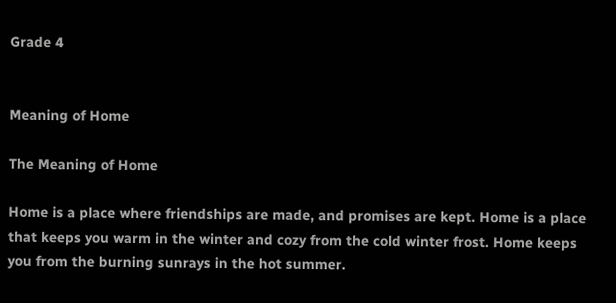Grade 4


Meaning of Home

The Meaning of Home

Home is a place where friendships are made, and promises are kept. Home is a place that keeps you warm in the winter and cozy from the cold winter frost. Home keeps you from the burning sunrays in the hot summer.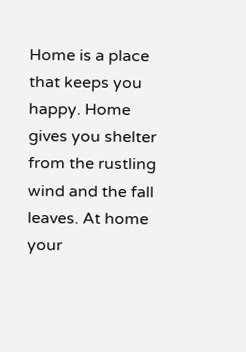Home is a place that keeps you happy. Home gives you shelter from the rustling wind and the fall leaves. At home your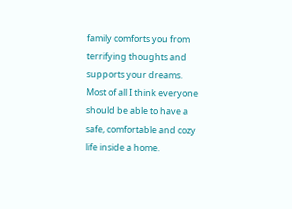family comforts you from terrifying thoughts and supports your dreams. Most of all I think everyone should be able to have a safe, comfortable and cozy life inside a home.